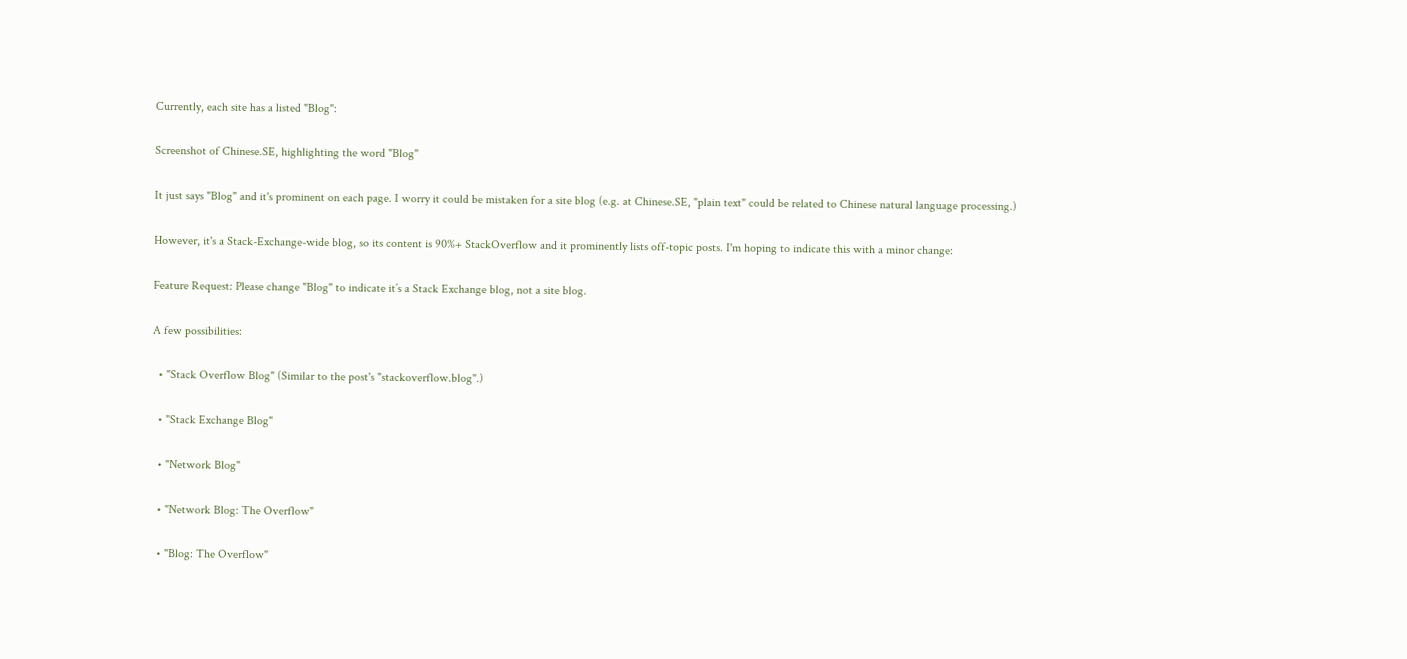Currently, each site has a listed "Blog":

Screenshot of Chinese.SE, highlighting the word "Blog"

It just says "Blog" and it's prominent on each page. I worry it could be mistaken for a site blog (e.g. at Chinese.SE, "plain text" could be related to Chinese natural language processing.)

However, it's a Stack-Exchange-wide blog, so its content is 90%+ StackOverflow and it prominently lists off-topic posts. I'm hoping to indicate this with a minor change:

Feature Request: Please change "Blog" to indicate it’s a Stack Exchange blog, not a site blog.

A few possibilities:

  • "Stack Overflow Blog" (Similar to the post's "stackoverflow.blog".)

  • "Stack Exchange Blog"

  • "Network Blog"

  • "Network Blog: The Overflow"

  • "Blog: The Overflow"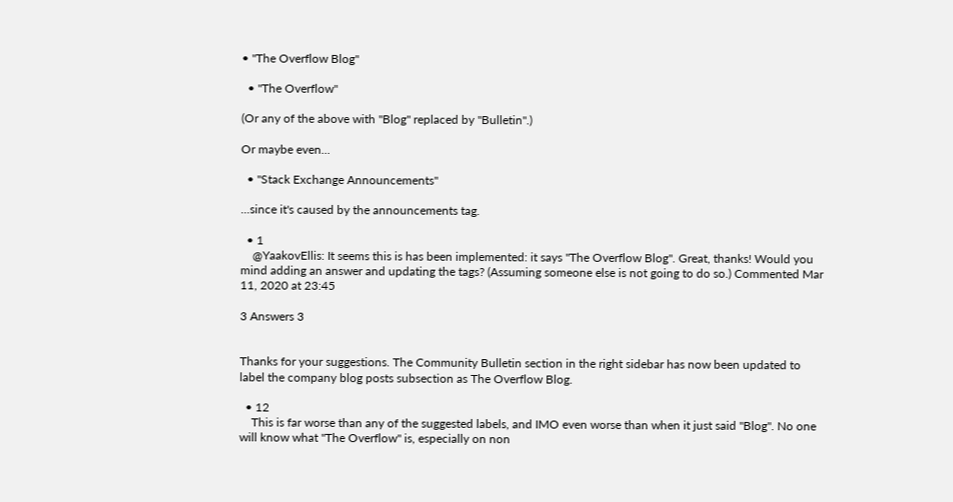• "The Overflow Blog"

  • "The Overflow"

(Or any of the above with "Blog" replaced by "Bulletin".)

Or maybe even...

  • "Stack Exchange Announcements"

...since it's caused by the announcements tag.

  • 1
    @YaakovEllis: It seems this is has been implemented: it says "The Overflow Blog". Great, thanks! Would you mind adding an answer and updating the tags? (Assuming someone else is not going to do so.) Commented Mar 11, 2020 at 23:45

3 Answers 3


Thanks for your suggestions. The Community Bulletin section in the right sidebar has now been updated to label the company blog posts subsection as The Overflow Blog.

  • 12
    This is far worse than any of the suggested labels, and IMO even worse than when it just said "Blog". No one will know what "The Overflow" is, especially on non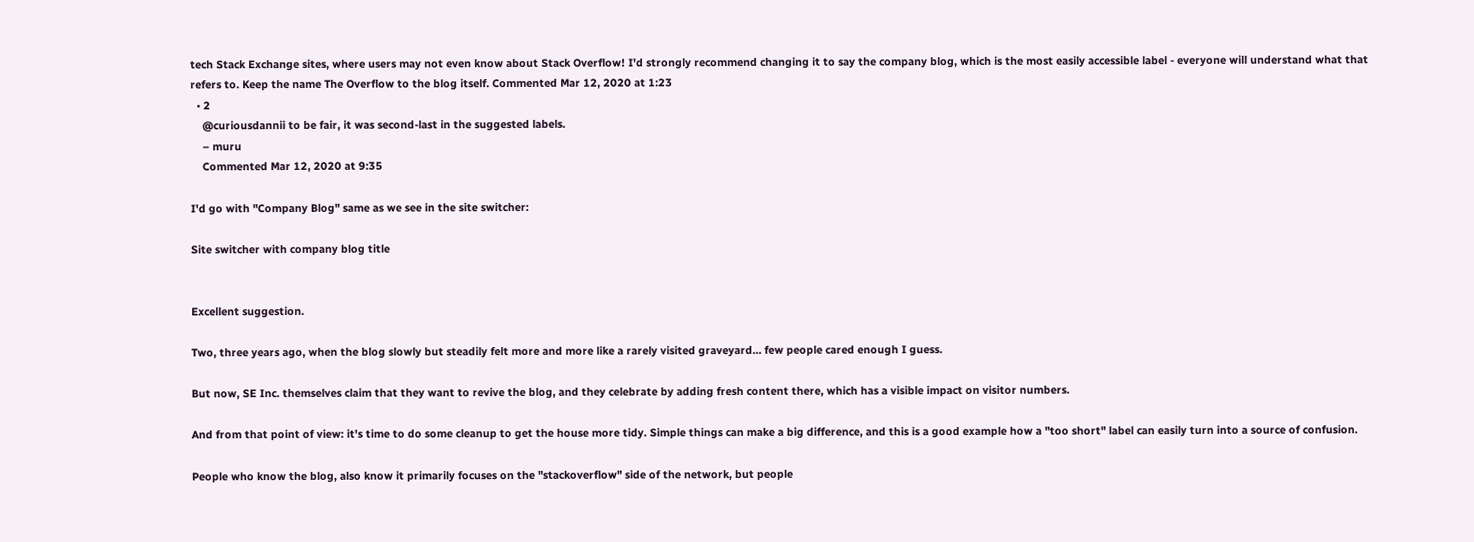tech Stack Exchange sites, where users may not even know about Stack Overflow! I'd strongly recommend changing it to say the company blog, which is the most easily accessible label - everyone will understand what that refers to. Keep the name The Overflow to the blog itself. Commented Mar 12, 2020 at 1:23
  • 2
    @curiousdannii to be fair, it was second-last in the suggested labels.
    – muru
    Commented Mar 12, 2020 at 9:35

I'd go with "Company Blog" same as we see in the site switcher:

Site switcher with company blog title


Excellent suggestion.

Two, three years ago, when the blog slowly but steadily felt more and more like a rarely visited graveyard… few people cared enough I guess.

But now, SE Inc. themselves claim that they want to revive the blog, and they celebrate by adding fresh content there, which has a visible impact on visitor numbers.

And from that point of view: it's time to do some cleanup to get the house more tidy. Simple things can make a big difference, and this is a good example how a "too short" label can easily turn into a source of confusion.

People who know the blog, also know it primarily focuses on the "stackoverflow" side of the network, but people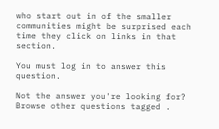who start out in of the smaller communities might be surprised each time they click on links in that section.

You must log in to answer this question.

Not the answer you're looking for? Browse other questions tagged .